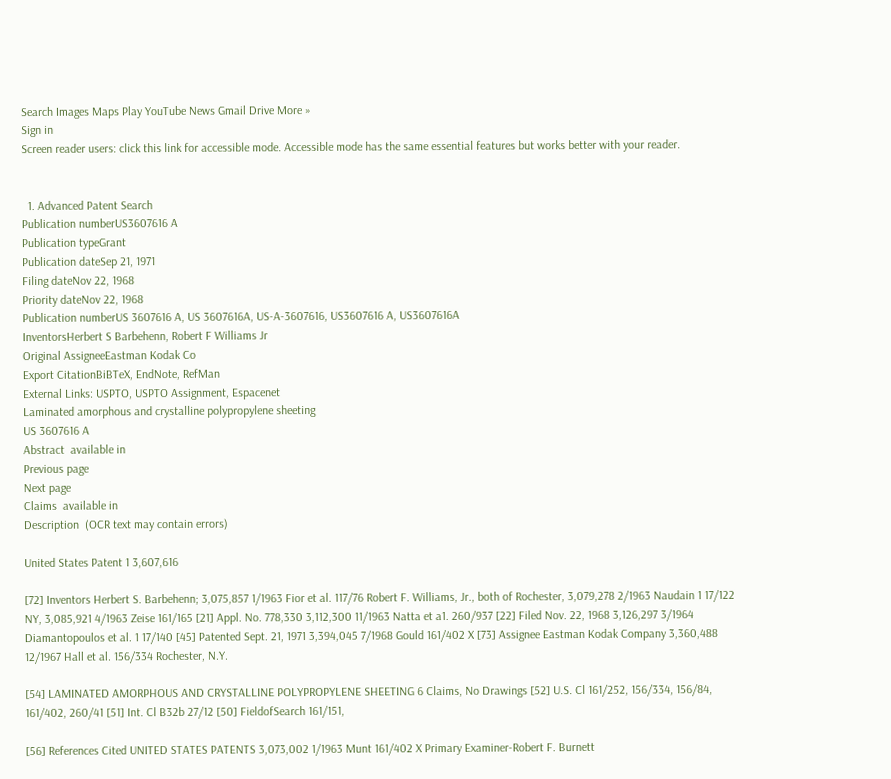Search Images Maps Play YouTube News Gmail Drive More »
Sign in
Screen reader users: click this link for accessible mode. Accessible mode has the same essential features but works better with your reader.


  1. Advanced Patent Search
Publication numberUS3607616 A
Publication typeGrant
Publication dateSep 21, 1971
Filing dateNov 22, 1968
Priority dateNov 22, 1968
Publication numberUS 3607616 A, US 3607616A, US-A-3607616, US3607616 A, US3607616A
InventorsHerbert S Barbehenn, Robert F Williams Jr
Original AssigneeEastman Kodak Co
Export CitationBiBTeX, EndNote, RefMan
External Links: USPTO, USPTO Assignment, Espacenet
Laminated amorphous and crystalline polypropylene sheeting
US 3607616 A
Abstract  available in
Previous page
Next page
Claims  available in
Description  (OCR text may contain errors)

United States Patent 1 3,607,616

[72] Inventors Herbert S. Barbehenn; 3,075,857 1/1963 Fior et al. 117/76 Robert F. Williams, Jr., both of Rochester, 3,079,278 2/1963 Naudain 1 17/122 NY, 3,085,921 4/1963 Zeise 161/165 [21] Appl. No. 778,330 3,112,300 11/1963 Natta et a1. 260/937 [22] Filed Nov. 22, 1968 3,126,297 3/1964 Diamantopoulos et al. 1 17/140 [45] Patented Sept. 21, 1971 3,394,045 7/1968 Gould 161/402 X [73] Assignee Eastman Kodak Company 3,360,488 12/1967 Hall et al. 156/334 Rochester, N.Y.

[54] LAMINATED AMORPHOUS AND CRYSTALLINE POLYPROPYLENE SHEETING 6 Claims, No Drawings [52] U.S. Cl 161/252, 156/334, 156/84, 161/402, 260/41 [51] Int. Cl B32b 27/12 [50] FieldofSearch 161/151,

[56] References Cited UNITED STATES PATENTS 3,073,002 1/1963 Munt 161/402 X Primary Examiner-Robert F. Burnett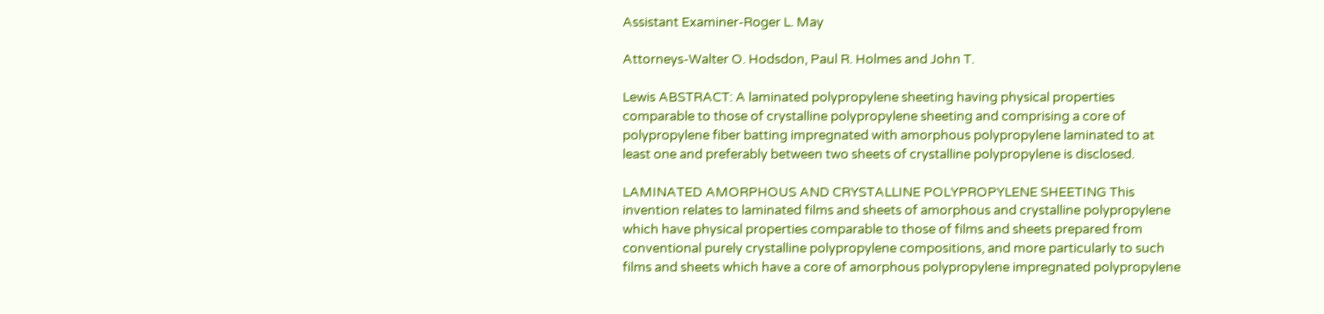Assistant Examiner-Roger L. May

Attorneys-Walter O. Hodsdon, Paul R. Holmes and John T.

Lewis ABSTRACT: A laminated polypropylene sheeting having physical properties comparable to those of crystalline polypropylene sheeting and comprising a core of polypropylene fiber batting impregnated with amorphous polypropylene laminated to at least one and preferably between two sheets of crystalline polypropylene is disclosed.

LAMINATED AMORPHOUS AND CRYSTALLINE POLYPROPYLENE SHEETING This invention relates to laminated films and sheets of amorphous and crystalline polypropylene which have physical properties comparable to those of films and sheets prepared from conventional purely crystalline polypropylene compositions, and more particularly to such films and sheets which have a core of amorphous polypropylene impregnated polypropylene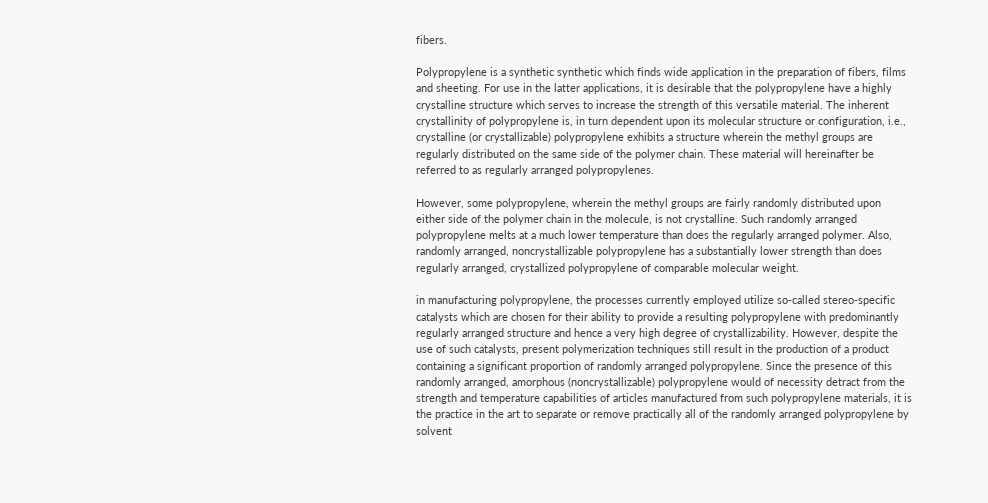fibers.

Polypropylene is a synthetic synthetic which finds wide application in the preparation of fibers, films and sheeting. For use in the latter applications, it is desirable that the polypropylene have a highly crystalline structure which serves to increase the strength of this versatile material. The inherent crystallinity of polypropylene is, in turn dependent upon its molecular structure or configuration, i.e., crystalline (or crystallizable) polypropylene exhibits a structure wherein the methyl groups are regularly distributed on the same side of the polymer chain. These material will hereinafter be referred to as regularly arranged polypropylenes.

However, some polypropylene, wherein the methyl groups are fairly randomly distributed upon either side of the polymer chain in the molecule, is not crystalline. Such randomly arranged polypropylene melts at a much lower temperature than does the regularly arranged polymer. Also, randomly arranged, noncrystallizable polypropylene has a substantially lower strength than does regularly arranged, crystallized polypropylene of comparable molecular weight.

in manufacturing polypropylene, the processes currently employed utilize so-called stereo-specific catalysts which are chosen for their ability to provide a resulting polypropylene with predominantly regularly arranged structure and hence a very high degree of crystallizability. However, despite the use of such catalysts, present polymerization techniques still result in the production of a product containing a significant proportion of randomly arranged polypropylene. Since the presence of this randomly arranged, amorphous (noncrystallizable) polypropylene would of necessity detract from the strength and temperature capabilities of articles manufactured from such polypropylene materials, it is the practice in the art to separate or remove practically all of the randomly arranged polypropylene by solvent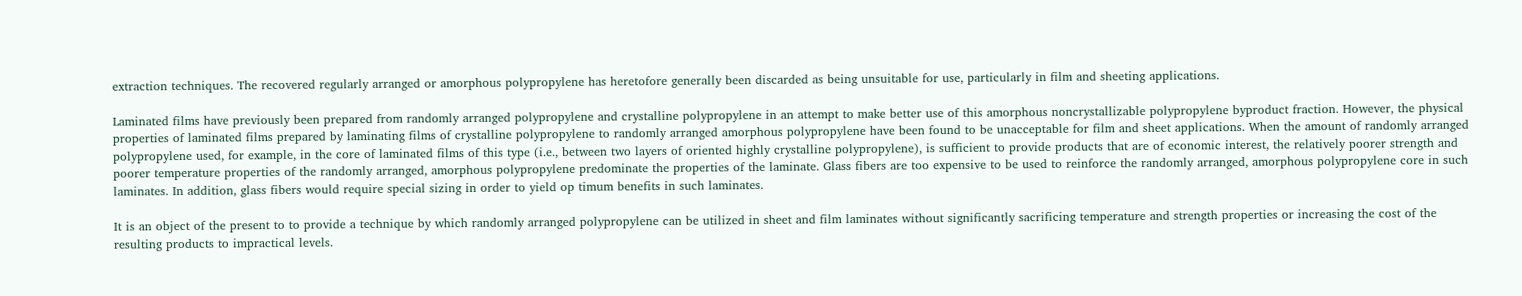extraction techniques. The recovered regularly arranged or amorphous polypropylene has heretofore generally been discarded as being unsuitable for use, particularly in film and sheeting applications.

Laminated films have previously been prepared from randomly arranged polypropylene and crystalline polypropylene in an attempt to make better use of this amorphous noncrystallizable polypropylene byproduct fraction. However, the physical properties of laminated films prepared by laminating films of crystalline polypropylene to randomly arranged amorphous polypropylene have been found to be unacceptable for film and sheet applications. When the amount of randomly arranged polypropylene used, for example, in the core of laminated films of this type (i.e., between two layers of oriented highly crystalline polypropylene), is sufficient to provide products that are of economic interest, the relatively poorer strength and poorer temperature properties of the randomly arranged, amorphous polypropylene predominate the properties of the laminate. Glass fibers are too expensive to be used to reinforce the randomly arranged, amorphous polypropylene core in such laminates. In addition, glass fibers would require special sizing in order to yield op timum benefits in such laminates.

It is an object of the present to to provide a technique by which randomly arranged polypropylene can be utilized in sheet and film laminates without significantly sacrificing temperature and strength properties or increasing the cost of the resulting products to impractical levels.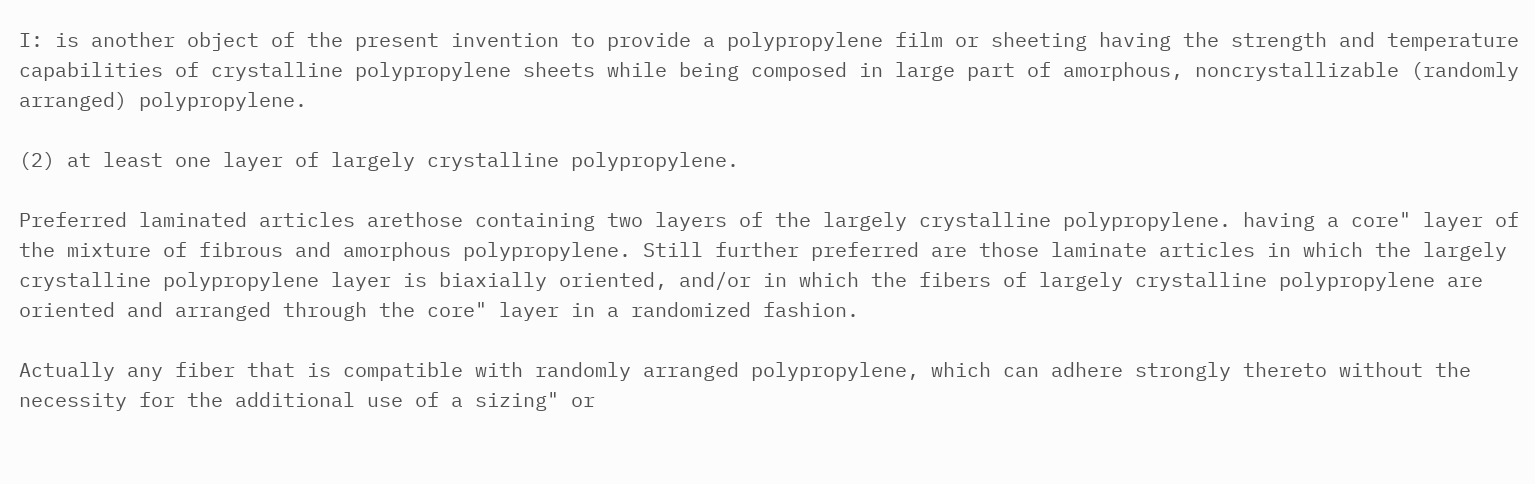I: is another object of the present invention to provide a polypropylene film or sheeting having the strength and temperature capabilities of crystalline polypropylene sheets while being composed in large part of amorphous, noncrystallizable (randomly arranged) polypropylene.

(2) at least one layer of largely crystalline polypropylene.

Preferred laminated articles arethose containing two layers of the largely crystalline polypropylene. having a core" layer of the mixture of fibrous and amorphous polypropylene. Still further preferred are those laminate articles in which the largely crystalline polypropylene layer is biaxially oriented, and/or in which the fibers of largely crystalline polypropylene are oriented and arranged through the core" layer in a randomized fashion.

Actually any fiber that is compatible with randomly arranged polypropylene, which can adhere strongly thereto without the necessity for the additional use of a sizing" or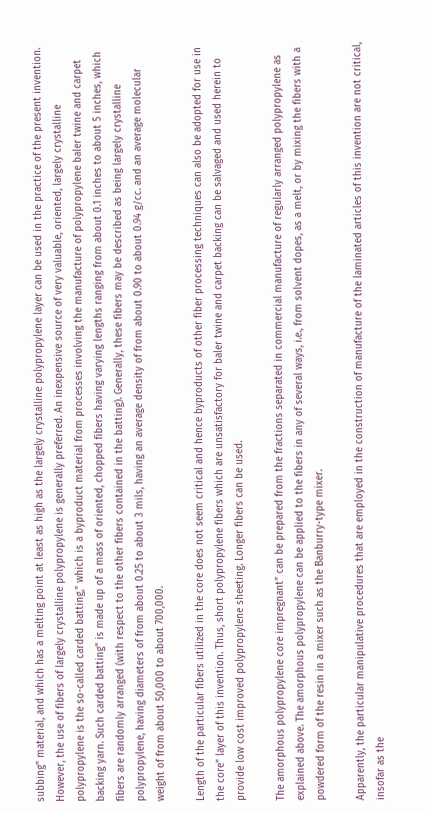subbing" material, and which has a melting point at least as high as the largely crystalline polypropylene layer can be used in the practice of the present invention. However, the use of fibers of largely crystalline polypropylene is generally preferred. An inexpensive source of very valuable, oriented, largely crystalline polypropylene is the so-called carded batting," which is a byproduct material from processes involving the manufacture of polypropylene baler twine and carpet backing yarn. Such carded batting" is made up of a mass of oriented, chopped fibers having varying lengths ranging from about 0.1 inches to about 5 inches, which fibers are randomly arranged (with respect to the other fibers contained in the batting). Generally, these fibers may be described as being largely crystalline polypropylene, having diameters of from about 0.25 to about 3 mils, having an average density of from about 0.90 to about 0.94 g/cc. and an average molecular weight of from about 50,000 to about 700,000.

Length of the particular fibers utilized in the core does not seem critical and hence byproducts of other fiber processing techniques can also be adopted for use in the core" layer of this invention. Thus, short polypropylene fibers which are unsatisfactory for baler twine and carpet backing can be salvaged and used herein to provide low cost improved polypropylene sheeting. Longer fibers can be used.

The amorphous polypropylene core impregnant" can be prepared from the fractions separated in commercial manufacture of regularly arranged polypropylene as explained above. The amorphous polypropylene can be applied to the fibers in any of several ways, i.e., from solvent dopes, as a melt, or by mixing the fibers with a powdered form of the resin in a mixer such as the Banburry-type mixer.

Apparently, the particular manipulative procedures that are employed in the construction of manufacture of the laminated articles of this invention are not critical, insofar as the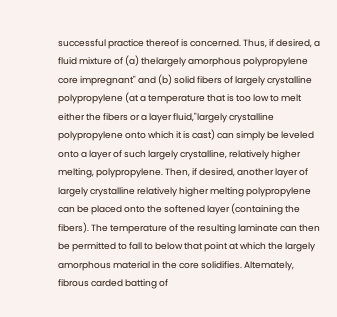successful practice thereof is concerned. Thus, if desired, a fluid mixture of (a) thelargely amorphous polypropylene core impregnant" and (b) solid fibers of largely crystalline polypropylene (at a temperature that is too low to melt either the fibers or a layer fluid,"largely crystalline polypropylene onto which it is cast) can simply be leveled onto a layer of such largely crystalline, relatively higher melting, polypropylene. Then, if desired, another layer of largely crystalline relatively higher melting polypropylene can be placed onto the softened layer (containing the fibers). The temperature of the resulting laminate can then be permitted to fall to below that point at which the largely amorphous material in the core solidifies. Altemately, fibrous carded batting of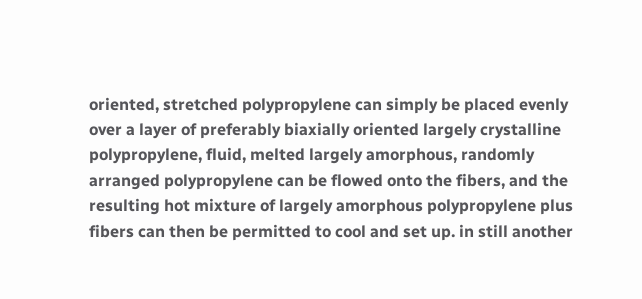oriented, stretched polypropylene can simply be placed evenly over a layer of preferably biaxially oriented largely crystalline polypropylene, fluid, melted largely amorphous, randomly arranged polypropylene can be flowed onto the fibers, and the resulting hot mixture of largely amorphous polypropylene plus fibers can then be permitted to cool and set up. in still another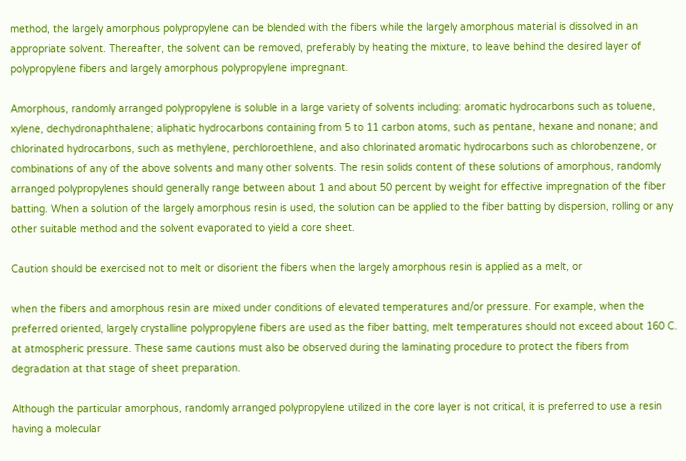method, the largely amorphous polypropylene can be blended with the fibers while the largely amorphous material is dissolved in an appropriate solvent. Thereafter, the solvent can be removed, preferably by heating the mixture, to leave behind the desired layer of polypropylene fibers and largely amorphous polypropylene impregnant.

Amorphous, randomly arranged polypropylene is soluble in a large variety of solvents including: aromatic hydrocarbons such as toluene, xylene, dechydronaphthalene; aliphatic hydrocarbons containing from 5 to 11 carbon atoms, such as pentane, hexane and nonane; and chlorinated hydrocarbons, such as methylene, perchloroethlene, and also chlorinated aromatic hydrocarbons such as chlorobenzene, or combinations of any of the above solvents and many other solvents. The resin solids content of these solutions of amorphous, randomly arranged polypropylenes should generally range between about 1 and about 50 percent by weight for effective impregnation of the fiber batting. When a solution of the largely amorphous resin is used, the solution can be applied to the fiber batting by dispersion, rolling or any other suitable method and the solvent evaporated to yield a core sheet.

Caution should be exercised not to melt or disorient the fibers when the largely amorphous resin is applied as a melt, or

when the fibers and amorphous resin are mixed under conditions of elevated temperatures and/or pressure. For example, when the preferred oriented, largely crystalline polypropylene fibers are used as the fiber batting, melt temperatures should not exceed about 160 C. at atmospheric pressure. These same cautions must also be observed during the laminating procedure to protect the fibers from degradation at that stage of sheet preparation.

Although the particular amorphous, randomly arranged polypropylene utilized in the core layer is not critical, it is preferred to use a resin having a molecular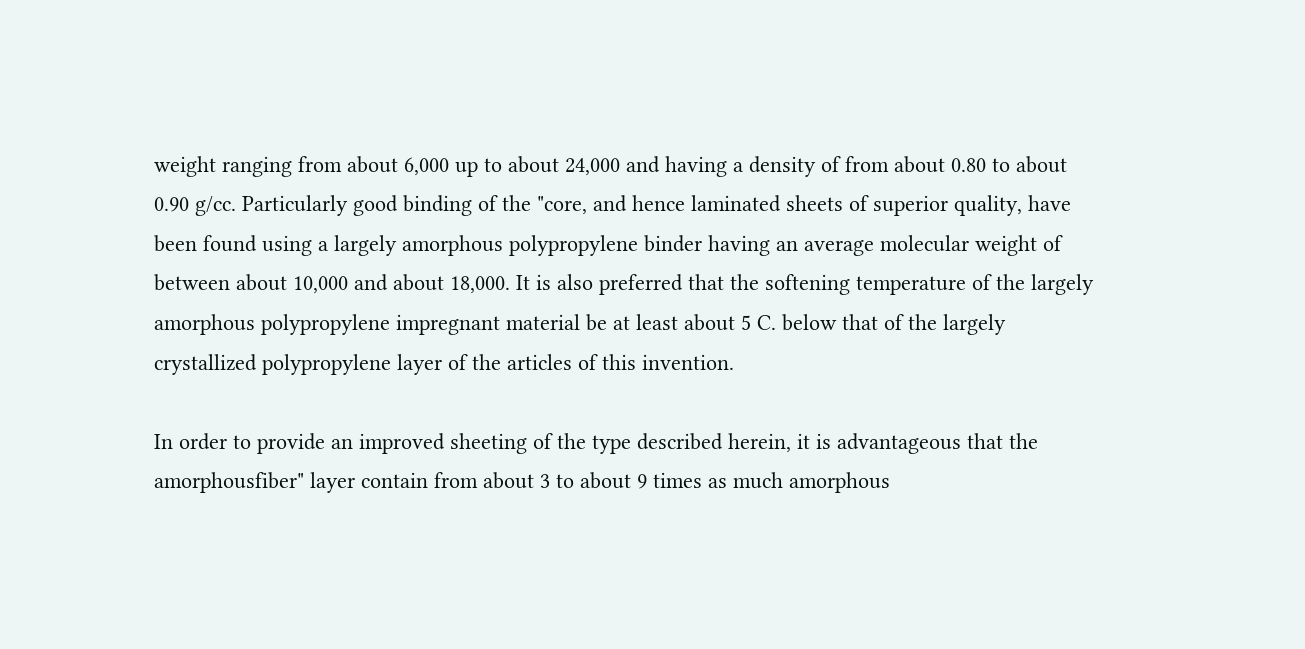weight ranging from about 6,000 up to about 24,000 and having a density of from about 0.80 to about 0.90 g/cc. Particularly good binding of the "core, and hence laminated sheets of superior quality, have been found using a largely amorphous polypropylene binder having an average molecular weight of between about 10,000 and about 18,000. It is also preferred that the softening temperature of the largely amorphous polypropylene impregnant material be at least about 5 C. below that of the largely crystallized polypropylene layer of the articles of this invention.

In order to provide an improved sheeting of the type described herein, it is advantageous that the amorphousfiber" layer contain from about 3 to about 9 times as much amorphous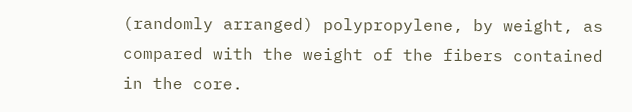(randomly arranged) polypropylene, by weight, as compared with the weight of the fibers contained in the core.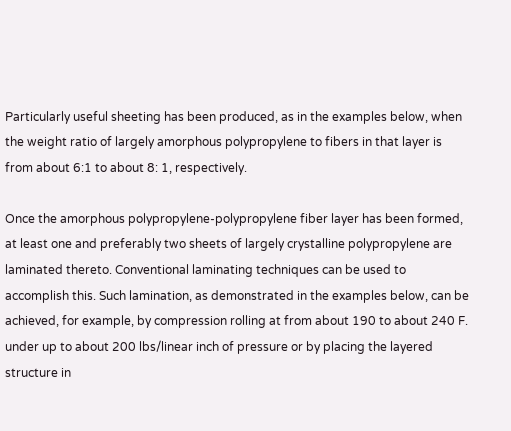Particularly useful sheeting has been produced, as in the examples below, when the weight ratio of largely amorphous polypropylene to fibers in that layer is from about 6:1 to about 8: 1, respectively.

Once the amorphous polypropylene-polypropylene fiber layer has been formed, at least one and preferably two sheets of largely crystalline polypropylene are laminated thereto. Conventional laminating techniques can be used to accomplish this. Such lamination, as demonstrated in the examples below, can be achieved, for example, by compression rolling at from about 190 to about 240 F. under up to about 200 lbs/linear inch of pressure or by placing the layered structure in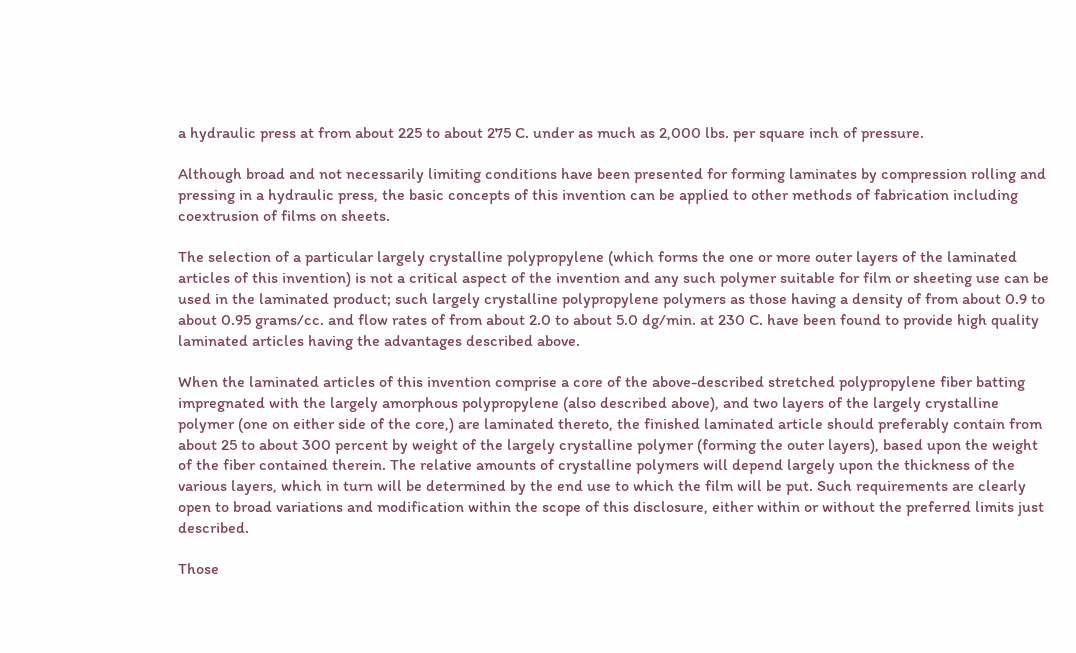a hydraulic press at from about 225 to about 275 C. under as much as 2,000 lbs. per square inch of pressure.

Although broad and not necessarily limiting conditions have been presented for forming laminates by compression rolling and pressing in a hydraulic press, the basic concepts of this invention can be applied to other methods of fabrication including coextrusion of films on sheets.

The selection of a particular largely crystalline polypropylene (which forms the one or more outer layers of the laminated articles of this invention) is not a critical aspect of the invention and any such polymer suitable for film or sheeting use can be used in the laminated product; such largely crystalline polypropylene polymers as those having a density of from about 0.9 to about 0.95 grams/cc. and flow rates of from about 2.0 to about 5.0 dg/min. at 230 C. have been found to provide high quality laminated articles having the advantages described above.

When the laminated articles of this invention comprise a core of the above-described stretched polypropylene fiber batting impregnated with the largely amorphous polypropylene (also described above), and two layers of the largely crystalline polymer (one on either side of the core,) are laminated thereto, the finished laminated article should preferably contain from about 25 to about 300 percent by weight of the largely crystalline polymer (forming the outer layers), based upon the weight of the fiber contained therein. The relative amounts of crystalline polymers will depend largely upon the thickness of the various layers, which in turn will be determined by the end use to which the film will be put. Such requirements are clearly open to broad variations and modification within the scope of this disclosure, either within or without the preferred limits just described.

Those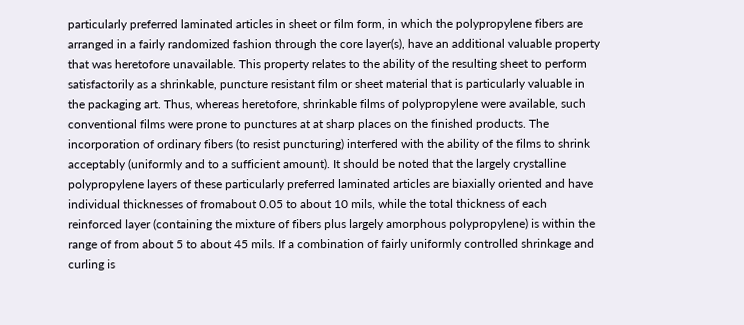particularly preferred laminated articles in sheet or film form, in which the polypropylene fibers are arranged in a fairly randomized fashion through the core layer(s), have an additional valuable property that was heretofore unavailable. This property relates to the ability of the resulting sheet to perform satisfactorily as a shrinkable, puncture resistant film or sheet material that is particularly valuable in the packaging art. Thus, whereas heretofore, shrinkable films of polypropylene were available, such conventional films were prone to punctures at at sharp places on the finished products. The incorporation of ordinary fibers (to resist puncturing) interfered with the ability of the films to shrink acceptably (uniformly and to a sufficient amount). It should be noted that the largely crystalline polypropylene layers of these particularly preferred laminated articles are biaxially oriented and have individual thicknesses of fromabout 0.05 to about 10 mils, while the total thickness of each reinforced layer (containing the mixture of fibers plus largely amorphous polypropylene) is within the range of from about 5 to about 45 mils. If a combination of fairly uniformly controlled shrinkage and curling is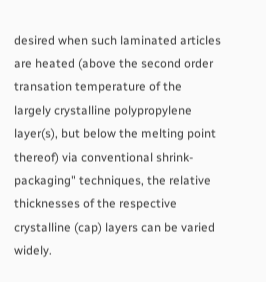desired when such laminated articles are heated (above the second order transation temperature of the largely crystalline polypropylene layer(s), but below the melting point thereof) via conventional shrink-packaging" techniques, the relative thicknesses of the respective crystalline (cap) layers can be varied widely.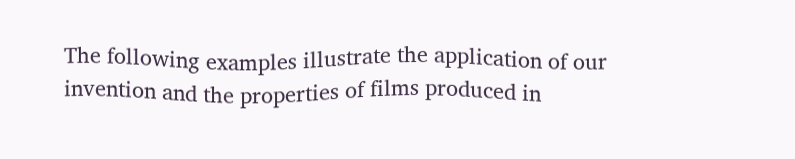The following examples illustrate the application of our invention and the properties of films produced in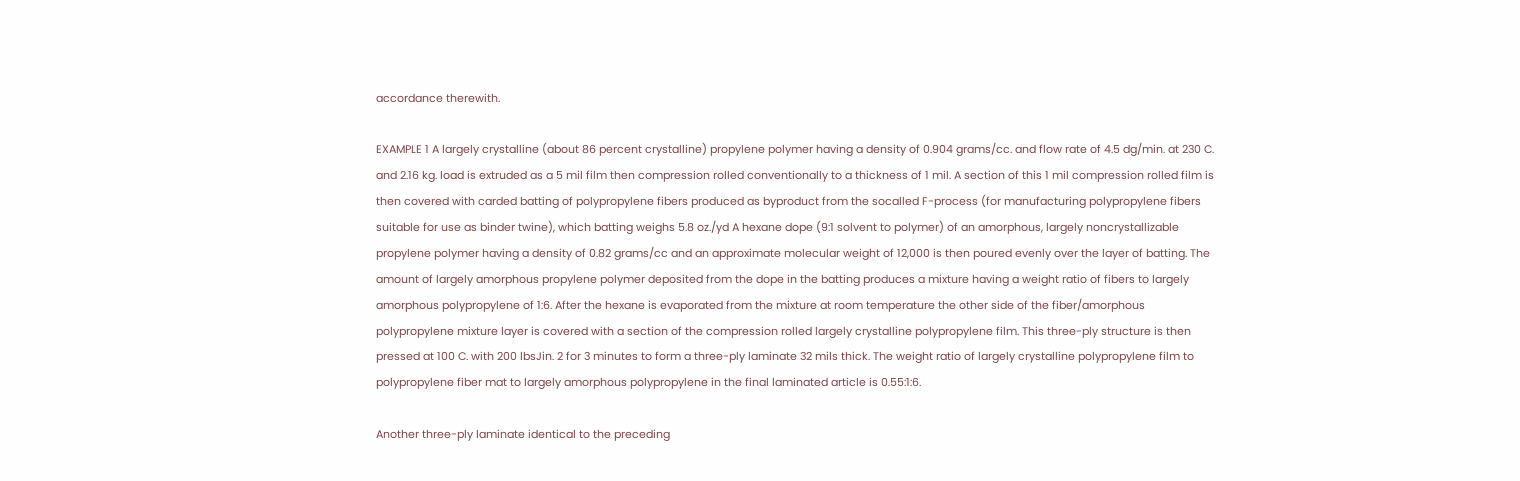accordance therewith.

EXAMPLE 1 A largely crystalline (about 86 percent crystalline) propylene polymer having a density of 0.904 grams/cc. and flow rate of 4.5 dg/min. at 230 C. and 2.16 kg. load is extruded as a 5 mil film then compression rolled conventionally to a thickness of 1 mil. A section of this 1 mil compression rolled film is then covered with carded batting of polypropylene fibers produced as byproduct from the socalled F-process (for manufacturing polypropylene fibers suitable for use as binder twine), which batting weighs 5.8 oz./yd A hexane dope (9:1 solvent to polymer) of an amorphous, largely noncrystallizable propylene polymer having a density of 0.82 grams/cc and an approximate molecular weight of 12,000 is then poured evenly over the layer of batting. The amount of largely amorphous propylene polymer deposited from the dope in the batting produces a mixture having a weight ratio of fibers to largely amorphous polypropylene of 1:6. After the hexane is evaporated from the mixture at room temperature the other side of the fiber/amorphous polypropylene mixture layer is covered with a section of the compression rolled largely crystalline polypropylene film. This three-ply structure is then pressed at 100 C. with 200 lbsJin. 2 for 3 minutes to form a three-ply laminate 32 mils thick. The weight ratio of largely crystalline polypropylene film to polypropylene fiber mat to largely amorphous polypropylene in the final laminated article is 0.55:1:6.

Another three-ply laminate identical to the preceding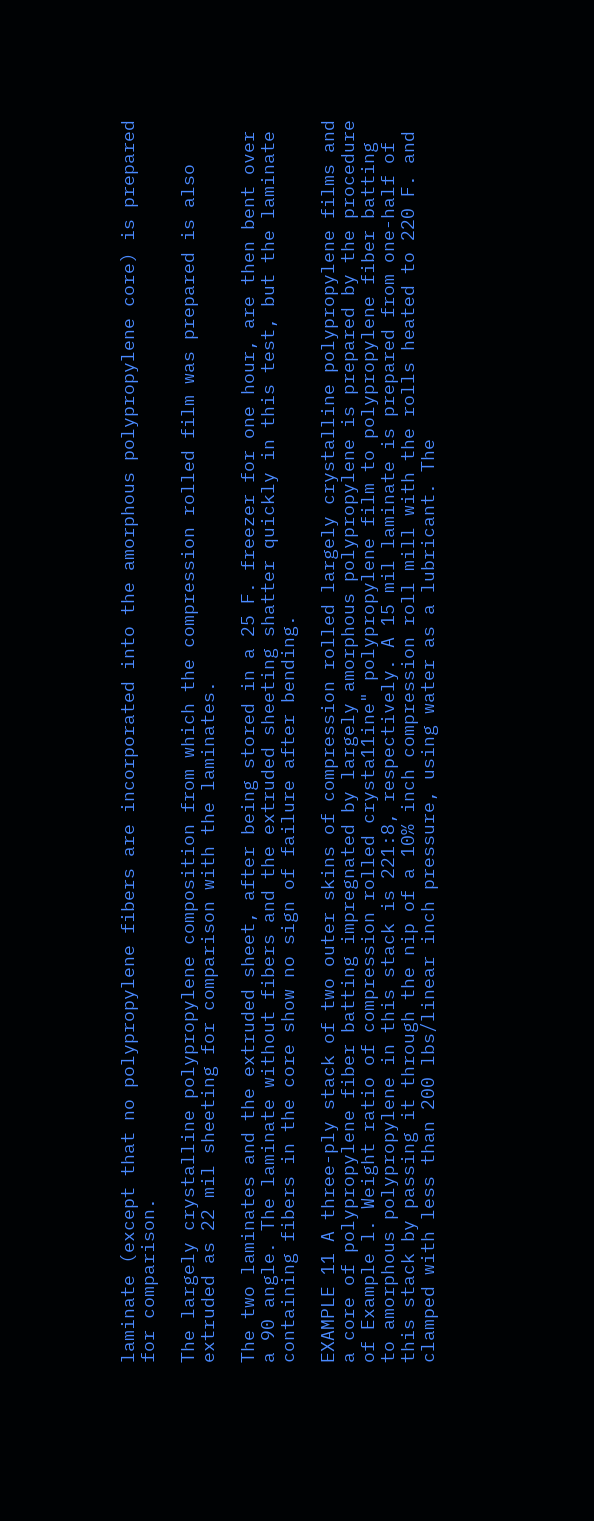laminate (except that no polypropylene fibers are incorporated into the amorphous polypropylene core) is prepared for comparison.

The largely crystalline polypropylene composition from which the compression rolled film was prepared is also extruded as 22 mil sheeting for comparison with the laminates.

The two laminates and the extruded sheet, after being stored in a 25 F. freezer for one hour, are then bent over a 90 angle. The laminate without fibers and the extruded sheeting shatter quickly in this test, but the laminate containing fibers in the core show no sign of failure after bending.

EXAMPLE 11 A three-ply stack of two outer skins of compression rolled largely crystalline polypropylene films and a core of polypropylene fiber batting impregnated by largely amorphous polypropylene is prepared by the procedure of Example l. Weight ratio of compression rolled crysta11ine" polypropylene film to polypropylene fiber batting to amorphous polypropylene in this stack is 221:8, respectively. A 15 mil laminate is prepared from one-half of this stack by passing it through the nip of a 10% inch compression roll mill with the rolls heated to 220 F. and clamped with less than 200 lbs/linear inch pressure, using water as a lubricant. The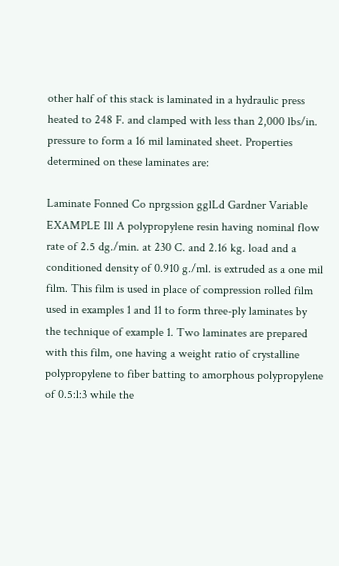other half of this stack is laminated in a hydraulic press heated to 248 F. and clamped with less than 2,000 lbs/in. pressure to form a 16 mil laminated sheet. Properties determined on these laminates are:

Laminate Fonned Co nprgssion gglLd Gardner Variable EXAMPLE Ill A polypropylene resin having nominal flow rate of 2.5 dg./min. at 230 C. and 2.16 kg. load and a conditioned density of 0.910 g./ml. is extruded as a one mil film. This film is used in place of compression rolled film used in examples 1 and 11 to form three-ply laminates by the technique of example 1. Two laminates are prepared with this film, one having a weight ratio of crystalline polypropylene to fiber batting to amorphous polypropylene of 0.5:l:3 while the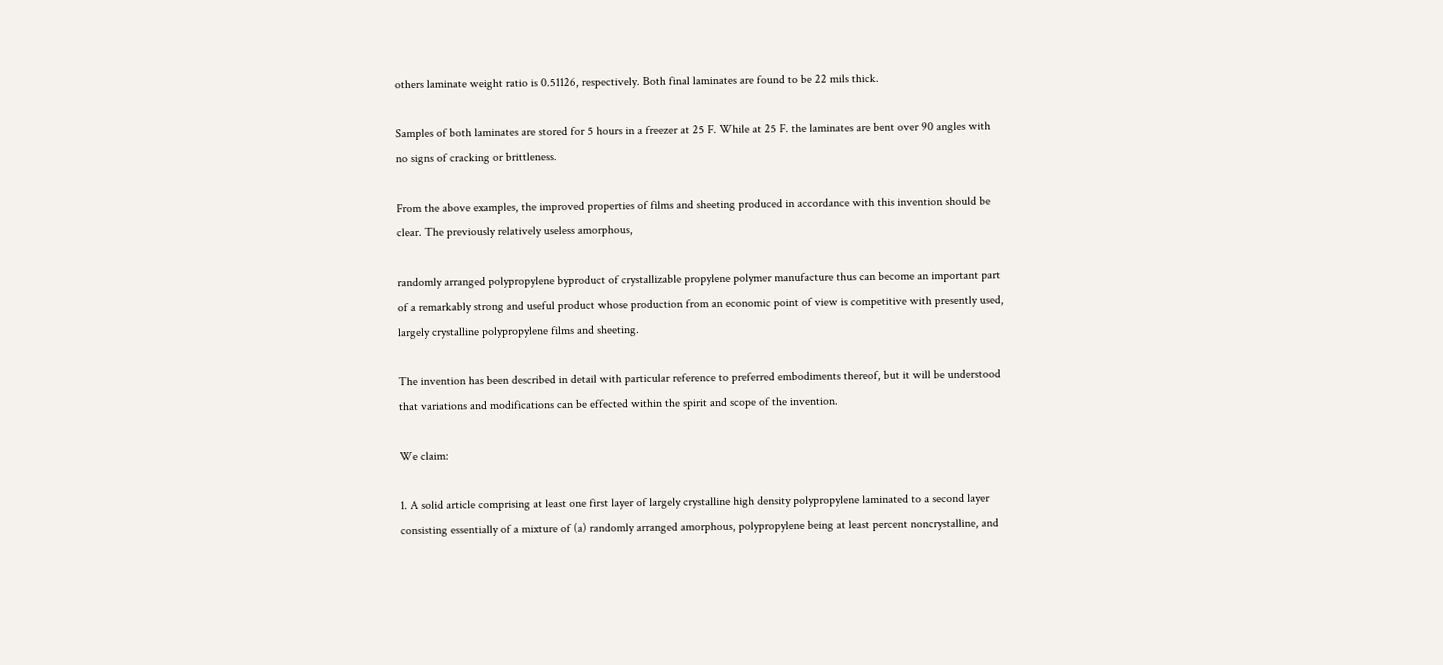others laminate weight ratio is 0.51126, respectively. Both final laminates are found to be 22 mils thick.

Samples of both laminates are stored for 5 hours in a freezer at 25 F. While at 25 F. the laminates are bent over 90 angles with no signs of cracking or brittleness.

From the above examples, the improved properties of films and sheeting produced in accordance with this invention should be clear. The previously relatively useless amorphous,

randomly arranged polypropylene byproduct of crystallizable propylene polymer manufacture thus can become an important part of a remarkably strong and useful product whose production from an economic point of view is competitive with presently used, largely crystalline polypropylene films and sheeting.

The invention has been described in detail with particular reference to preferred embodiments thereof, but it will be understood that variations and modifications can be effected within the spirit and scope of the invention.

We claim:

1. A solid article comprising at least one first layer of largely crystalline high density polypropylene laminated to a second layer consisting essentially of a mixture of (a) randomly arranged amorphous, polypropylene being at least percent noncrystalline, and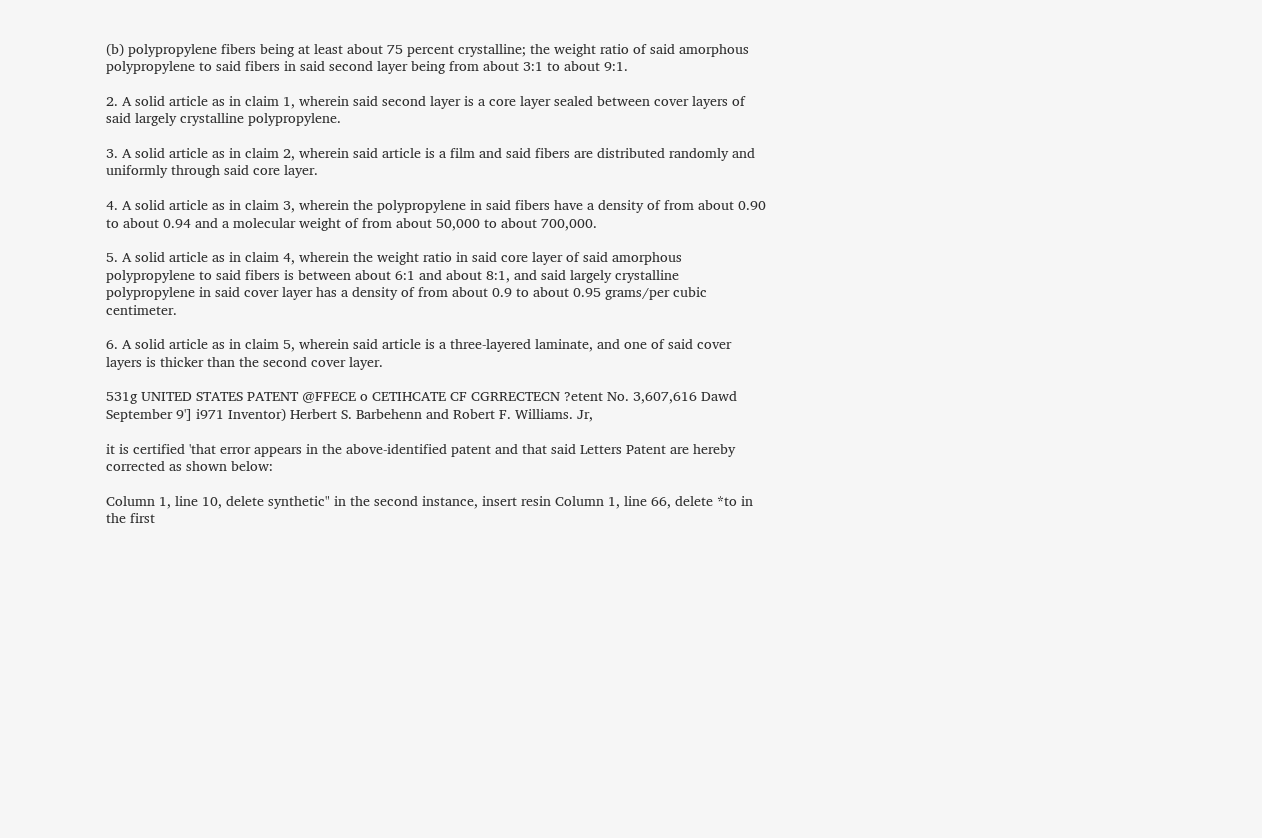(b) polypropylene fibers being at least about 75 percent crystalline; the weight ratio of said amorphous polypropylene to said fibers in said second layer being from about 3:1 to about 9:1.

2. A solid article as in claim 1, wherein said second layer is a core layer sealed between cover layers of said largely crystalline polypropylene.

3. A solid article as in claim 2, wherein said article is a film and said fibers are distributed randomly and uniformly through said core layer.

4. A solid article as in claim 3, wherein the polypropylene in said fibers have a density of from about 0.90 to about 0.94 and a molecular weight of from about 50,000 to about 700,000.

5. A solid article as in claim 4, wherein the weight ratio in said core layer of said amorphous polypropylene to said fibers is between about 6:1 and about 8:1, and said largely crystalline polypropylene in said cover layer has a density of from about 0.9 to about 0.95 grams/per cubic centimeter.

6. A solid article as in claim 5, wherein said article is a three-layered laminate, and one of said cover layers is thicker than the second cover layer.

531g UNITED STATES PATENT @FFECE o CETIHCATE CF CGRRECTECN ?etent No. 3,607,616 Dawd September 9'] i971 Inventor) Herbert S. Barbehenn and Robert F. Williams. Jr,

it is certified 'that error appears in the above-identified patent and that said Letters Patent are hereby corrected as shown below:

Column 1, line 10, delete synthetic" in the second instance, insert resin Column 1, line 66, delete *to in the first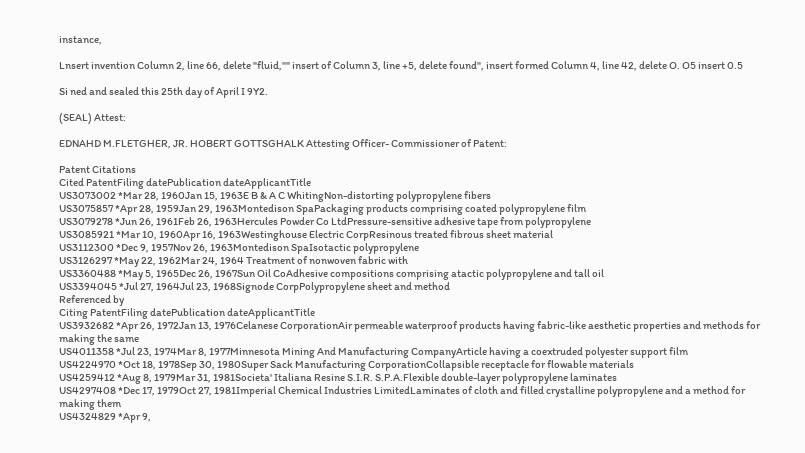instance,

Lnsert invention Column 2, line 66, delete "fluid,"" insert of Column 3, line +5, delete found", insert formed Column 4, line 42, delete O. O5 insert 0.5

Si ned and sealed this 25th day of April I 9Y2.

(SEAL) Attest:

EDNAHD M.FLETGHER, JR. HOBERT GOTTSGHALK Attesting Officer- Commissioner of Patent:

Patent Citations
Cited PatentFiling datePublication dateApplicantTitle
US3073002 *Mar 28, 1960Jan 15, 1963E B & A C WhitingNon-distorting polypropylene fibers
US3075857 *Apr 28, 1959Jan 29, 1963Montedison SpaPackaging products comprising coated polypropylene film
US3079278 *Jun 26, 1961Feb 26, 1963Hercules Powder Co LtdPressure-sensitive adhesive tape from polypropylene
US3085921 *Mar 10, 1960Apr 16, 1963Westinghouse Electric CorpResinous treated fibrous sheet material
US3112300 *Dec 9, 1957Nov 26, 1963Montedison SpaIsotactic polypropylene
US3126297 *May 22, 1962Mar 24, 1964 Treatment of nonwoven fabric with
US3360488 *May 5, 1965Dec 26, 1967Sun Oil CoAdhesive compositions comprising atactic polypropylene and tall oil
US3394045 *Jul 27, 1964Jul 23, 1968Signode CorpPolypropylene sheet and method
Referenced by
Citing PatentFiling datePublication dateApplicantTitle
US3932682 *Apr 26, 1972Jan 13, 1976Celanese CorporationAir permeable waterproof products having fabric-like aesthetic properties and methods for making the same
US4011358 *Jul 23, 1974Mar 8, 1977Minnesota Mining And Manufacturing CompanyArticle having a coextruded polyester support film
US4224970 *Oct 18, 1978Sep 30, 1980Super Sack Manufacturing CorporationCollapsible receptacle for flowable materials
US4259412 *Aug 8, 1979Mar 31, 1981Societa' Italiana Resine S.I.R. S.P.A.Flexible double-layer polypropylene laminates
US4297408 *Dec 17, 1979Oct 27, 1981Imperial Chemical Industries LimitedLaminates of cloth and filled crystalline polypropylene and a method for making them
US4324829 *Apr 9,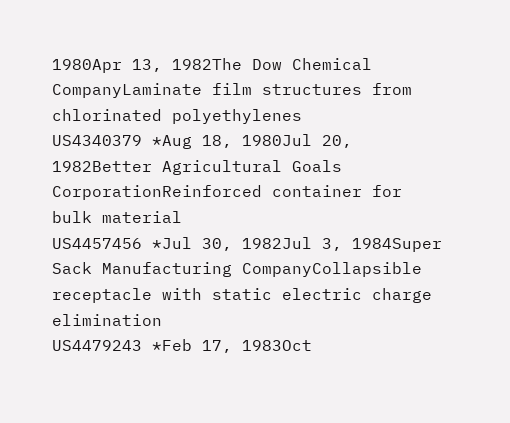1980Apr 13, 1982The Dow Chemical CompanyLaminate film structures from chlorinated polyethylenes
US4340379 *Aug 18, 1980Jul 20, 1982Better Agricultural Goals CorporationReinforced container for bulk material
US4457456 *Jul 30, 1982Jul 3, 1984Super Sack Manufacturing CompanyCollapsible receptacle with static electric charge elimination
US4479243 *Feb 17, 1983Oct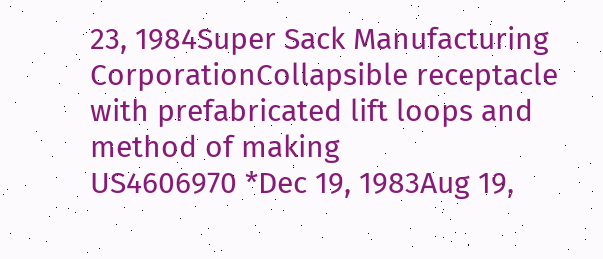23, 1984Super Sack Manufacturing CorporationCollapsible receptacle with prefabricated lift loops and method of making
US4606970 *Dec 19, 1983Aug 19,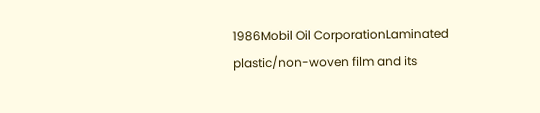1986Mobil Oil CorporationLaminated plastic/non-woven film and its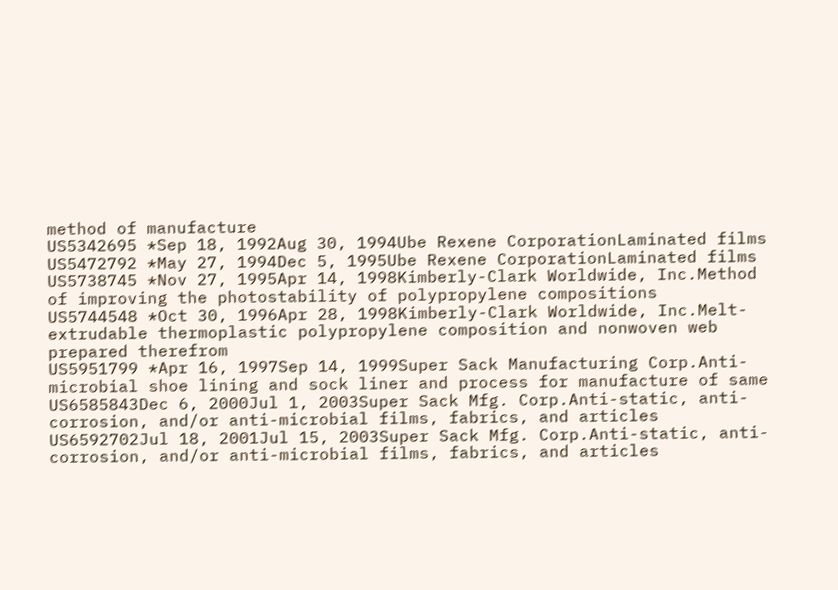method of manufacture
US5342695 *Sep 18, 1992Aug 30, 1994Ube Rexene CorporationLaminated films
US5472792 *May 27, 1994Dec 5, 1995Ube Rexene CorporationLaminated films
US5738745 *Nov 27, 1995Apr 14, 1998Kimberly-Clark Worldwide, Inc.Method of improving the photostability of polypropylene compositions
US5744548 *Oct 30, 1996Apr 28, 1998Kimberly-Clark Worldwide, Inc.Melt-extrudable thermoplastic polypropylene composition and nonwoven web prepared therefrom
US5951799 *Apr 16, 1997Sep 14, 1999Super Sack Manufacturing Corp.Anti-microbial shoe lining and sock liner and process for manufacture of same
US6585843Dec 6, 2000Jul 1, 2003Super Sack Mfg. Corp.Anti-static, anti-corrosion, and/or anti-microbial films, fabrics, and articles
US6592702Jul 18, 2001Jul 15, 2003Super Sack Mfg. Corp.Anti-static, anti-corrosion, and/or anti-microbial films, fabrics, and articles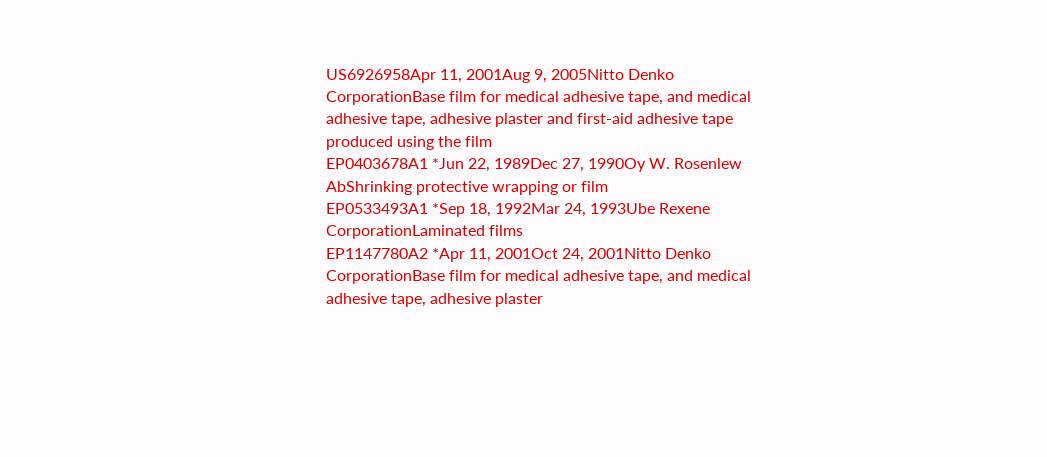US6926958Apr 11, 2001Aug 9, 2005Nitto Denko CorporationBase film for medical adhesive tape, and medical adhesive tape, adhesive plaster and first-aid adhesive tape produced using the film
EP0403678A1 *Jun 22, 1989Dec 27, 1990Oy W. Rosenlew AbShrinking protective wrapping or film
EP0533493A1 *Sep 18, 1992Mar 24, 1993Ube Rexene CorporationLaminated films
EP1147780A2 *Apr 11, 2001Oct 24, 2001Nitto Denko CorporationBase film for medical adhesive tape, and medical adhesive tape, adhesive plaster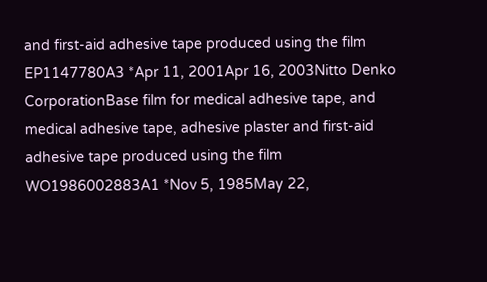and first-aid adhesive tape produced using the film
EP1147780A3 *Apr 11, 2001Apr 16, 2003Nitto Denko CorporationBase film for medical adhesive tape, and medical adhesive tape, adhesive plaster and first-aid adhesive tape produced using the film
WO1986002883A1 *Nov 5, 1985May 22,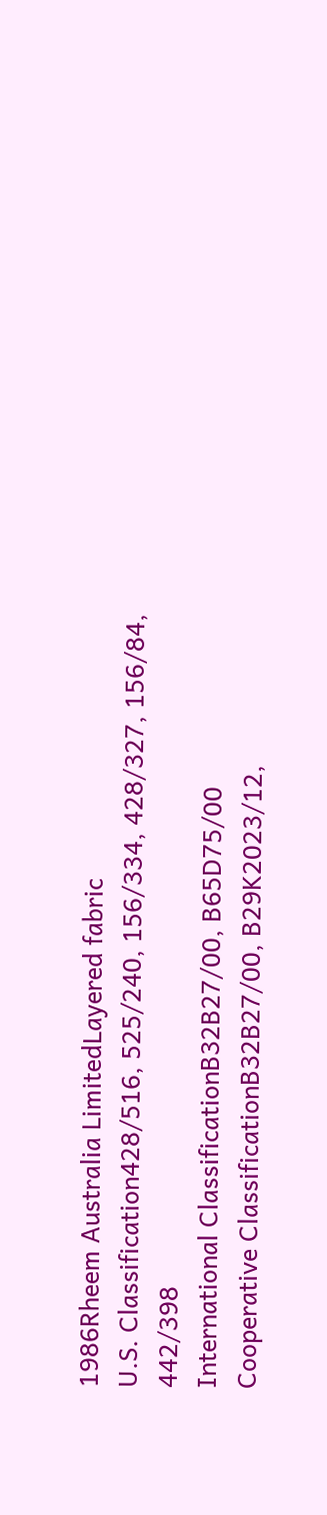1986Rheem Australia LimitedLayered fabric
U.S. Classification428/516, 525/240, 156/334, 428/327, 156/84, 442/398
International ClassificationB32B27/00, B65D75/00
Cooperative ClassificationB32B27/00, B29K2023/12,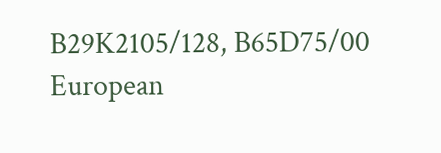B29K2105/128, B65D75/00
European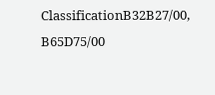ClassificationB32B27/00, B65D75/00